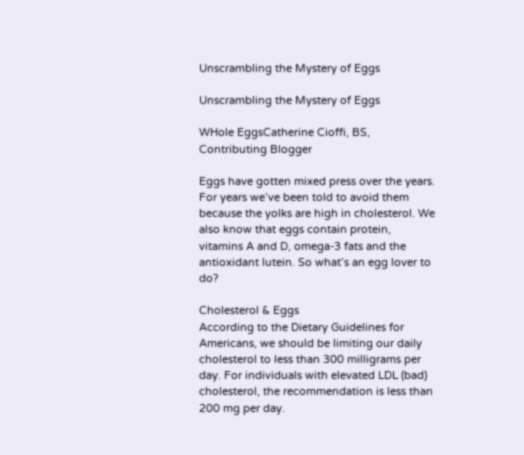Unscrambling the Mystery of Eggs

Unscrambling the Mystery of Eggs

WHole EggsCatherine Cioffi, BS, Contributing Blogger

Eggs have gotten mixed press over the years. For years we’ve been told to avoid them because the yolks are high in cholesterol. We also know that eggs contain protein, vitamins A and D, omega-3 fats and the antioxidant lutein. So what’s an egg lover to do?

Cholesterol & Eggs
According to the Dietary Guidelines for Americans, we should be limiting our daily cholesterol to less than 300 milligrams per day. For individuals with elevated LDL (bad) cholesterol, the recommendation is less than 200 mg per day.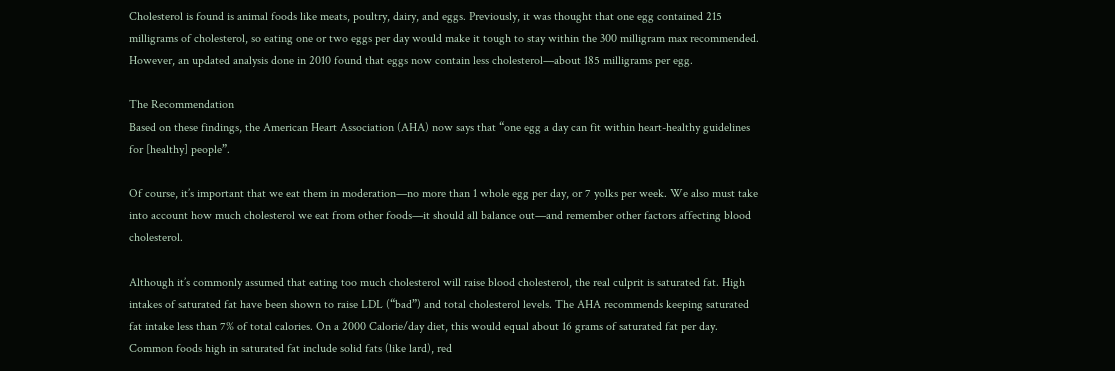Cholesterol is found is animal foods like meats, poultry, dairy, and eggs. Previously, it was thought that one egg contained 215 milligrams of cholesterol, so eating one or two eggs per day would make it tough to stay within the 300 milligram max recommended.  However, an updated analysis done in 2010 found that eggs now contain less cholesterol—about 185 milligrams per egg.

The Recommendation
Based on these findings, the American Heart Association (AHA) now says that “one egg a day can fit within heart-healthy guidelines for [healthy] people”.

Of course, it’s important that we eat them in moderation—no more than 1 whole egg per day, or 7 yolks per week. We also must take into account how much cholesterol we eat from other foods—it should all balance out—and remember other factors affecting blood cholesterol.

Although it’s commonly assumed that eating too much cholesterol will raise blood cholesterol, the real culprit is saturated fat. High intakes of saturated fat have been shown to raise LDL (“bad”) and total cholesterol levels. The AHA recommends keeping saturated fat intake less than 7% of total calories. On a 2000 Calorie/day diet, this would equal about 16 grams of saturated fat per day. Common foods high in saturated fat include solid fats (like lard), red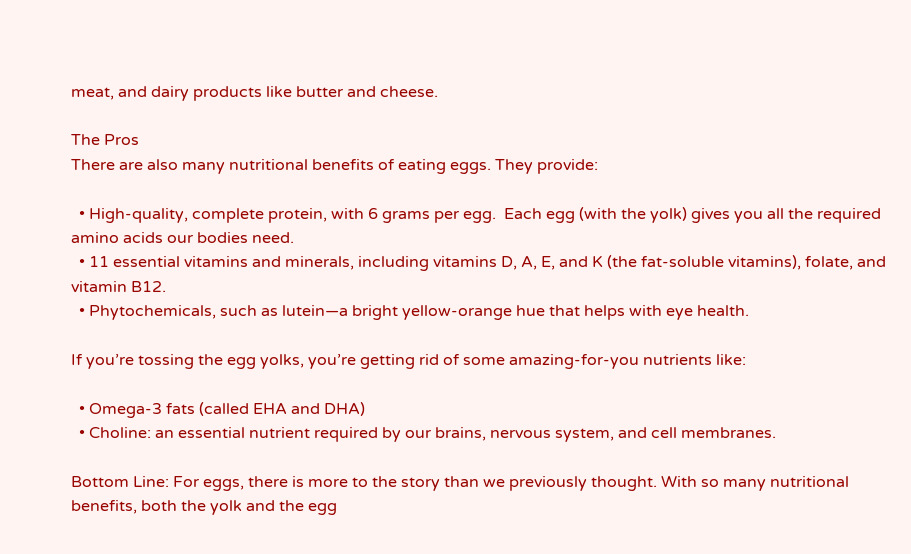meat, and dairy products like butter and cheese.

The Pros
There are also many nutritional benefits of eating eggs. They provide:

  • High-quality, complete protein, with 6 grams per egg.  Each egg (with the yolk) gives you all the required amino acids our bodies need.
  • 11 essential vitamins and minerals, including vitamins D, A, E, and K (the fat-soluble vitamins), folate, and vitamin B12.
  • Phytochemicals, such as lutein—a bright yellow-orange hue that helps with eye health.

If you’re tossing the egg yolks, you’re getting rid of some amazing-for-you nutrients like:

  • Omega-3 fats (called EHA and DHA)
  • Choline: an essential nutrient required by our brains, nervous system, and cell membranes.

Bottom Line: For eggs, there is more to the story than we previously thought. With so many nutritional benefits, both the yolk and the egg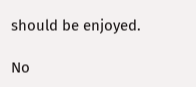should be enjoyed.

No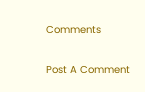Comments

Post A Comment